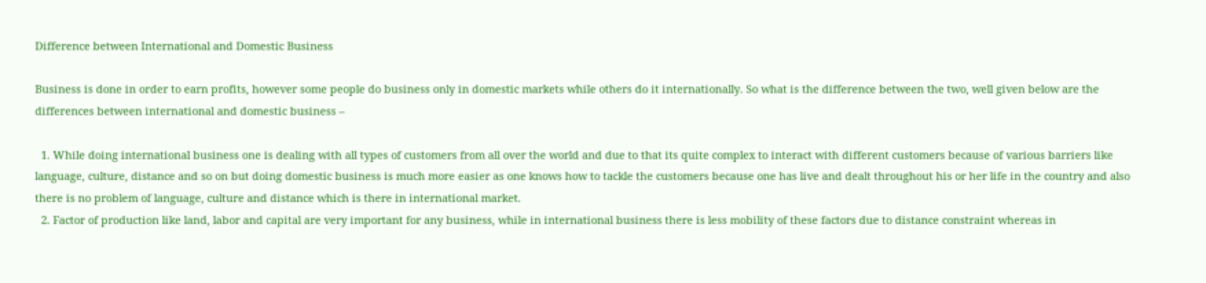Difference between International and Domestic Business

Business is done in order to earn profits, however some people do business only in domestic markets while others do it internationally. So what is the difference between the two, well given below are the differences between international and domestic business –

  1. While doing international business one is dealing with all types of customers from all over the world and due to that its quite complex to interact with different customers because of various barriers like language, culture, distance and so on but doing domestic business is much more easier as one knows how to tackle the customers because one has live and dealt throughout his or her life in the country and also there is no problem of language, culture and distance which is there in international market.
  2. Factor of production like land, labor and capital are very important for any business, while in international business there is less mobility of these factors due to distance constraint whereas in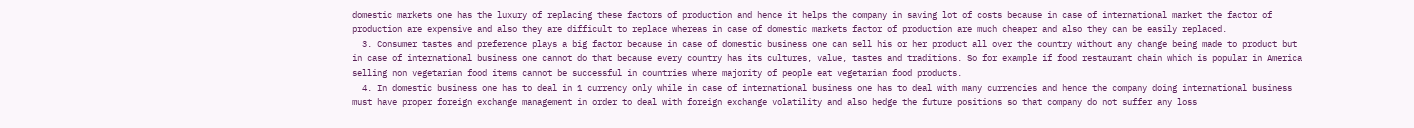domestic markets one has the luxury of replacing these factors of production and hence it helps the company in saving lot of costs because in case of international market the factor of production are expensive and also they are difficult to replace whereas in case of domestic markets factor of production are much cheaper and also they can be easily replaced.
  3. Consumer tastes and preference plays a big factor because in case of domestic business one can sell his or her product all over the country without any change being made to product but in case of international business one cannot do that because every country has its cultures, value, tastes and traditions. So for example if food restaurant chain which is popular in America selling non vegetarian food items cannot be successful in countries where majority of people eat vegetarian food products.
  4. In domestic business one has to deal in 1 currency only while in case of international business one has to deal with many currencies and hence the company doing international business must have proper foreign exchange management in order to deal with foreign exchange volatility and also hedge the future positions so that company do not suffer any loss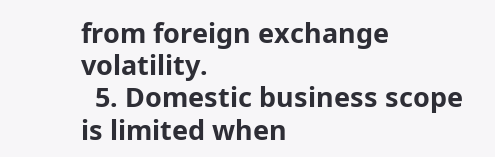from foreign exchange volatility.
  5. Domestic business scope is limited when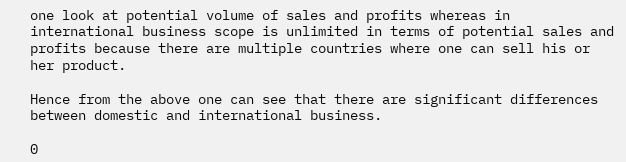one look at potential volume of sales and profits whereas in international business scope is unlimited in terms of potential sales and profits because there are multiple countries where one can sell his or her product.

Hence from the above one can see that there are significant differences between domestic and international business.

0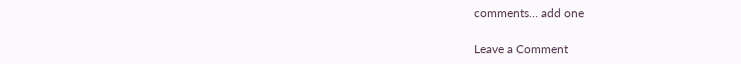comments… add one

Leave a Comment